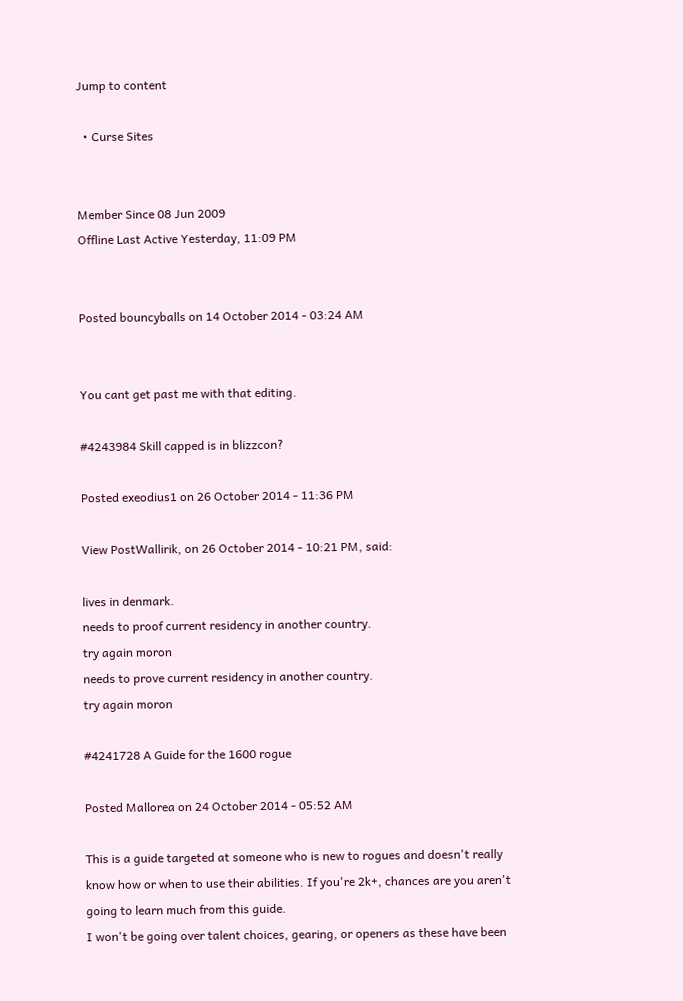Jump to content

  • Curse Sites


Member Since 08 Jun 2009
Offline Last Active Yesterday, 11:09 PM


Posted bouncyballs on 14 October 2014 - 03:24 AM


You cant get past me with that editing.

#4243984 Skill capped is in blizzcon?

Posted exeodius1 on 26 October 2014 - 11:36 PM

View PostWallirik, on 26 October 2014 - 10:21 PM, said:

lives in denmark.
needs to proof current residency in another country.
try again moron
needs to prove current residency in another country.
try again moron

#4241728 A Guide for the 1600 rogue

Posted Mallorea on 24 October 2014 - 05:52 AM

This is a guide targeted at someone who is new to rogues and doesn't really know how or when to use their abilities. If you're 2k+, chances are you aren't going to learn much from this guide.
I won't be going over talent choices, gearing, or openers as these have been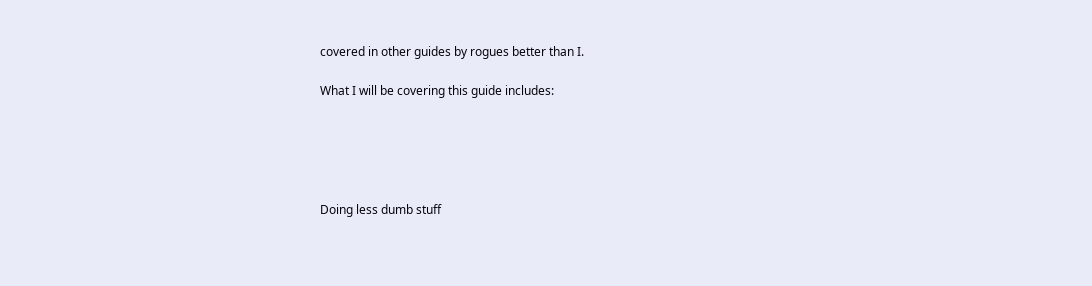covered in other guides by rogues better than I.

What I will be covering this guide includes:





Doing less dumb stuff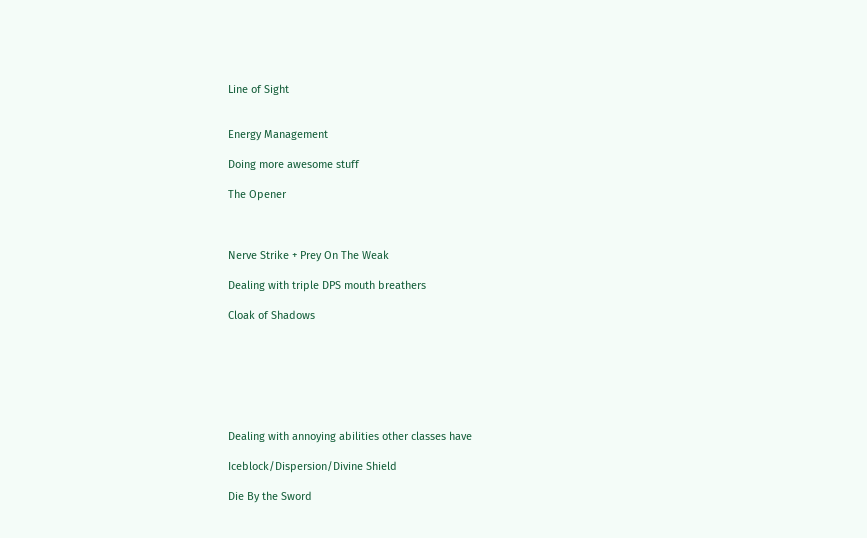Line of Sight


Energy Management

Doing more awesome stuff

The Opener



Nerve Strike + Prey On The Weak

Dealing with triple DPS mouth breathers

Cloak of Shadows







Dealing with annoying abilities other classes have

Iceblock/Dispersion/Divine Shield

Die By the Sword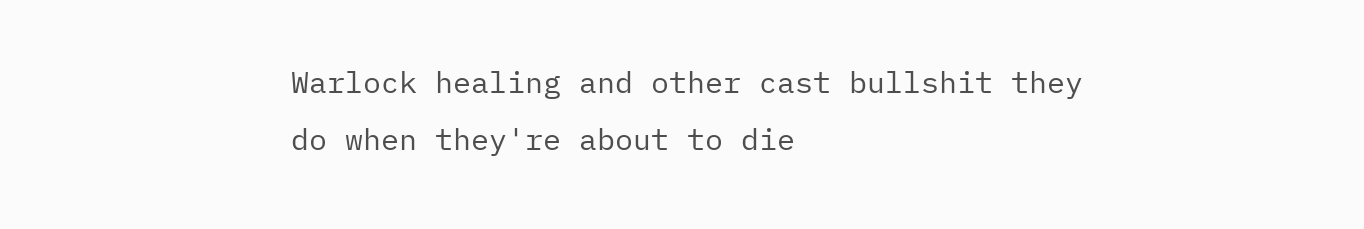Warlock healing and other cast bullshit they do when they're about to die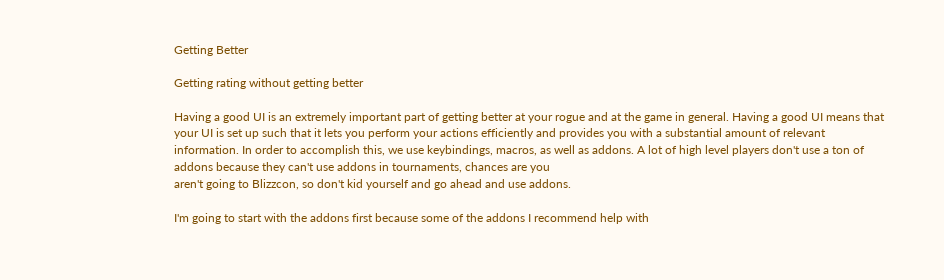Getting Better

Getting rating without getting better

Having a good UI is an extremely important part of getting better at your rogue and at the game in general. Having a good UI means that your UI is set up such that it lets you perform your actions efficiently and provides you with a substantial amount of relevant information. In order to accomplish this, we use keybindings, macros, as well as addons. A lot of high level players don't use a ton of addons because they can't use addons in tournaments, chances are you
aren't going to Blizzcon, so don't kid yourself and go ahead and use addons.

I'm going to start with the addons first because some of the addons I recommend help with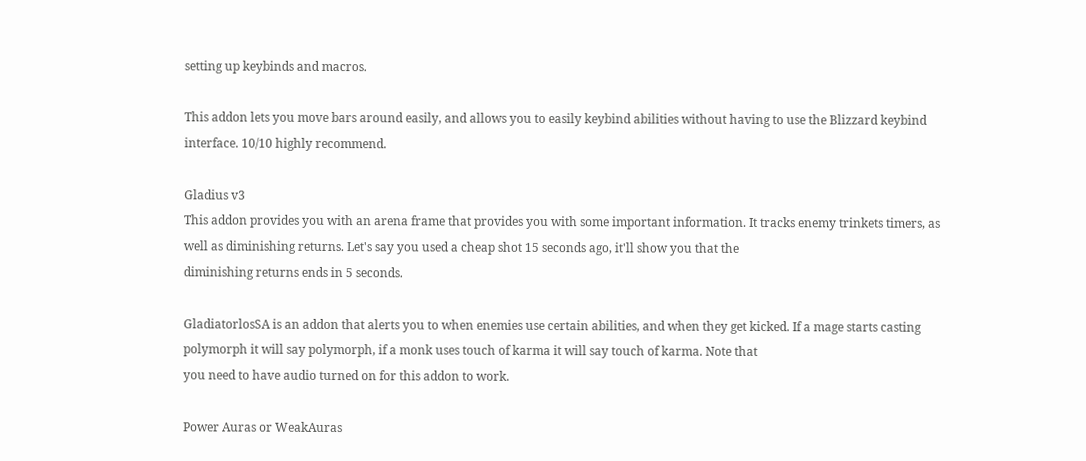setting up keybinds and macros.

This addon lets you move bars around easily, and allows you to easily keybind abilities without having to use the Blizzard keybind interface. 10/10 highly recommend.

Gladius v3
This addon provides you with an arena frame that provides you with some important information. It tracks enemy trinkets timers, as well as diminishing returns. Let's say you used a cheap shot 15 seconds ago, it'll show you that the
diminishing returns ends in 5 seconds.

GladiatorlosSA is an addon that alerts you to when enemies use certain abilities, and when they get kicked. If a mage starts casting polymorph it will say polymorph, if a monk uses touch of karma it will say touch of karma. Note that
you need to have audio turned on for this addon to work.

Power Auras or WeakAuras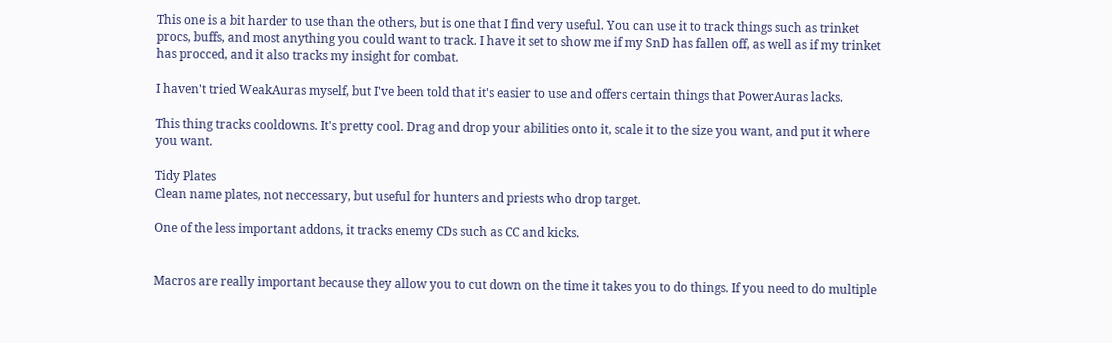This one is a bit harder to use than the others, but is one that I find very useful. You can use it to track things such as trinket procs, buffs, and most anything you could want to track. I have it set to show me if my SnD has fallen off, as well as if my trinket has procced, and it also tracks my insight for combat.

I haven't tried WeakAuras myself, but I've been told that it's easier to use and offers certain things that PowerAuras lacks.

This thing tracks cooldowns. It's pretty cool. Drag and drop your abilities onto it, scale it to the size you want, and put it where you want.

Tidy Plates
Clean name plates, not neccessary, but useful for hunters and priests who drop target.

One of the less important addons, it tracks enemy CDs such as CC and kicks.


Macros are really important because they allow you to cut down on the time it takes you to do things. If you need to do multiple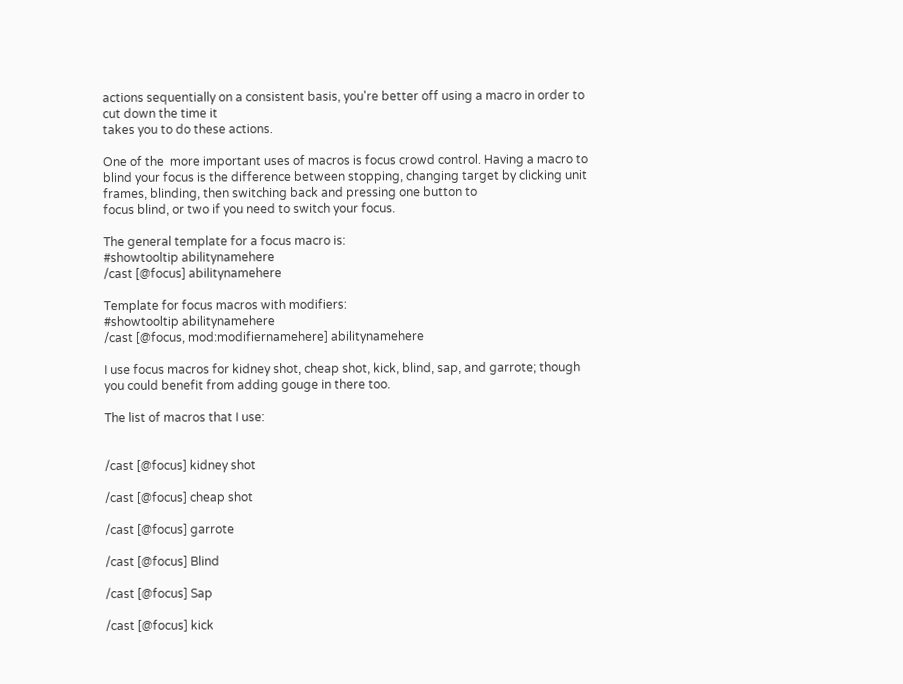actions sequentially on a consistent basis, you're better off using a macro in order to cut down the time it
takes you to do these actions.

One of the  more important uses of macros is focus crowd control. Having a macro to blind your focus is the difference between stopping, changing target by clicking unit frames, blinding, then switching back and pressing one button to
focus blind, or two if you need to switch your focus.

The general template for a focus macro is:
#showtooltip abilitynamehere
/cast [@focus] abilitynamehere

Template for focus macros with modifiers:
#showtooltip abilitynamehere
/cast [@focus, mod:modifiernamehere] abilitynamehere

I use focus macros for kidney shot, cheap shot, kick, blind, sap, and garrote; though you could benefit from adding gouge in there too.

The list of macros that I use:


/cast [@focus] kidney shot

/cast [@focus] cheap shot

/cast [@focus] garrote

/cast [@focus] Blind

/cast [@focus] Sap

/cast [@focus] kick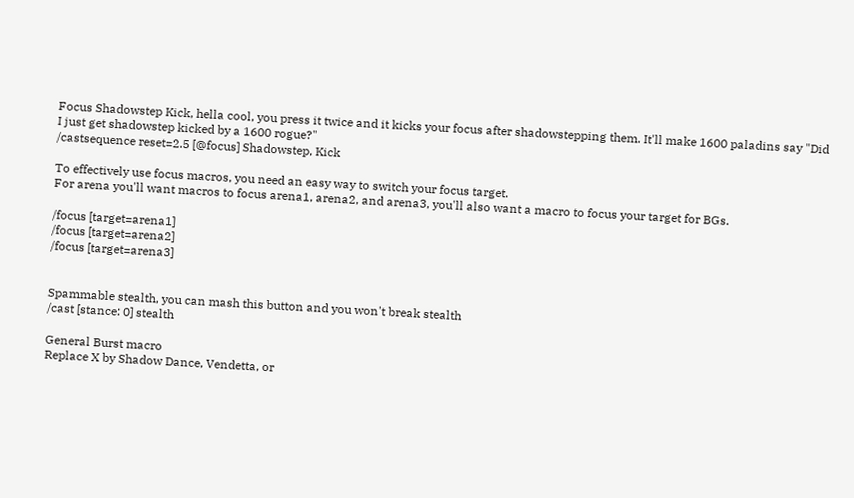Focus Shadowstep Kick, hella cool, you press it twice and it kicks your focus after shadowstepping them. It'll make 1600 paladins say "Did I just get shadowstep kicked by a 1600 rogue?"
/castsequence reset=2.5 [@focus] Shadowstep, Kick

To effectively use focus macros, you need an easy way to switch your focus target.
For arena you'll want macros to focus arena1, arena2, and arena3, you'll also want a macro to focus your target for BGs.

/focus [target=arena1]
/focus [target=arena2]
/focus [target=arena3]


Spammable stealth, you can mash this button and you won't break stealth
/cast [stance: 0] stealth

General Burst macro
Replace X by Shadow Dance, Vendetta, or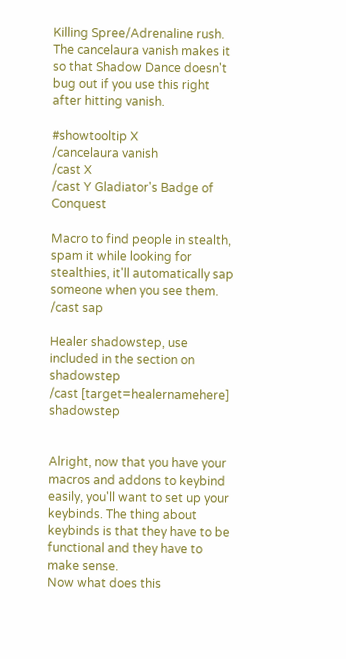Killing Spree/Adrenaline rush. The cancelaura vanish makes it so that Shadow Dance doesn't bug out if you use this right after hitting vanish.

#showtooltip X
/cancelaura vanish
/cast X
/cast Y Gladiator's Badge of Conquest

Macro to find people in stealth, spam it while looking for stealthies, it'll automatically sap someone when you see them.
/cast sap

Healer shadowstep, use included in the section on shadowstep
/cast [target=healernamehere] shadowstep


Alright, now that you have your macros and addons to keybind easily, you'll want to set up your keybinds. The thing about keybinds is that they have to be functional and they have to make sense.
Now what does this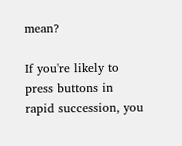mean?

If you're likely to press buttons in rapid succession, you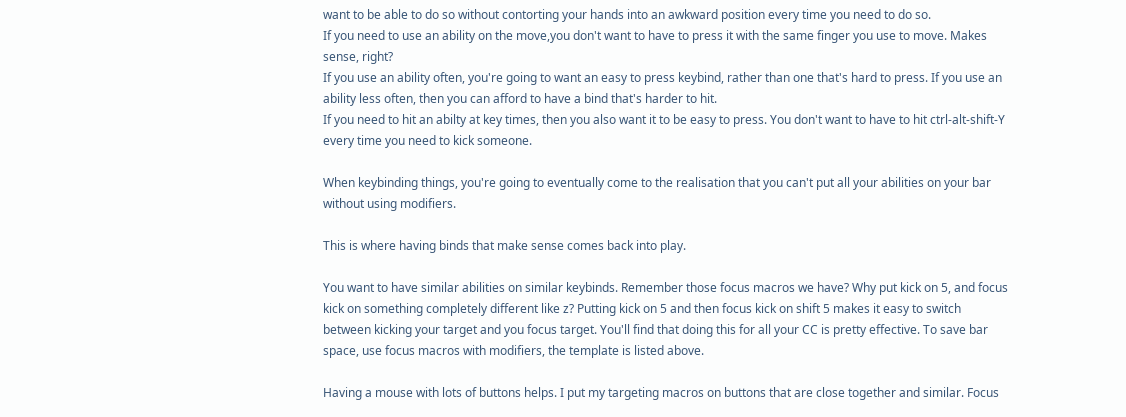want to be able to do so without contorting your hands into an awkward position every time you need to do so.
If you need to use an ability on the move,you don't want to have to press it with the same finger you use to move. Makes sense, right?
If you use an ability often, you're going to want an easy to press keybind, rather than one that's hard to press. If you use an ability less often, then you can afford to have a bind that's harder to hit.
If you need to hit an abilty at key times, then you also want it to be easy to press. You don't want to have to hit ctrl-alt-shift-Y every time you need to kick someone.

When keybinding things, you're going to eventually come to the realisation that you can't put all your abilities on your bar without using modifiers.

This is where having binds that make sense comes back into play.

You want to have similar abilities on similar keybinds. Remember those focus macros we have? Why put kick on 5, and focus kick on something completely different like z? Putting kick on 5 and then focus kick on shift 5 makes it easy to switch
between kicking your target and you focus target. You'll find that doing this for all your CC is pretty effective. To save bar space, use focus macros with modifiers, the template is listed above.

Having a mouse with lots of buttons helps. I put my targeting macros on buttons that are close together and similar. Focus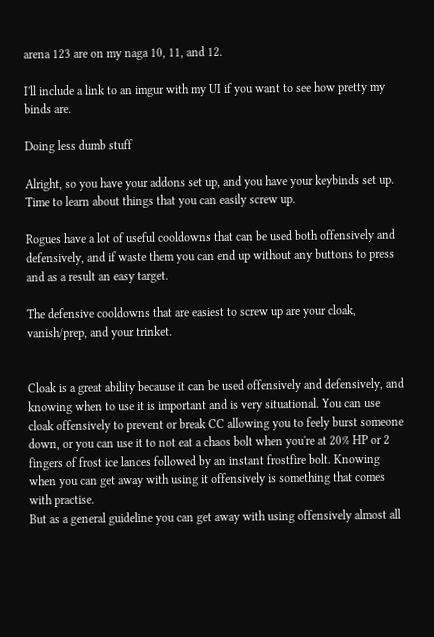arena 123 are on my naga 10, 11, and 12.

I'll include a link to an imgur with my UI if you want to see how pretty my binds are.

Doing less dumb stuff

Alright, so you have your addons set up, and you have your keybinds set up. Time to learn about things that you can easily screw up.

Rogues have a lot of useful cooldowns that can be used both offensively and defensively, and if waste them you can end up without any buttons to press and as a result an easy target.

The defensive cooldowns that are easiest to screw up are your cloak, vanish/prep, and your trinket.


Cloak is a great ability because it can be used offensively and defensively, and knowing when to use it is important and is very situational. You can use cloak offensively to prevent or break CC allowing you to feely burst someone down, or you can use it to not eat a chaos bolt when you're at 20% HP or 2 fingers of frost ice lances followed by an instant frostfire bolt. Knowing when you can get away with using it offensively is something that comes with practise.
But as a general guideline you can get away with using offensively almost all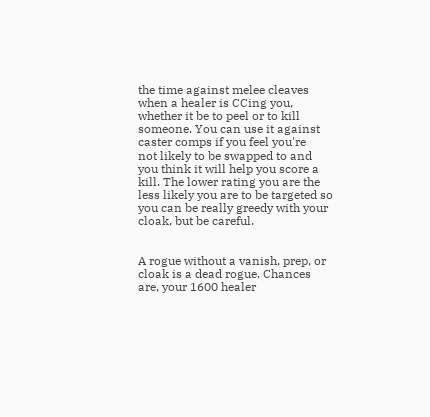the time against melee cleaves when a healer is CCing you, whether it be to peel or to kill someone. You can use it against caster comps if you feel you're
not likely to be swapped to and you think it will help you score a kill. The lower rating you are the less likely you are to be targeted so you can be really greedy with your cloak, but be careful.


A rogue without a vanish, prep, or cloak is a dead rogue. Chances are, your 1600 healer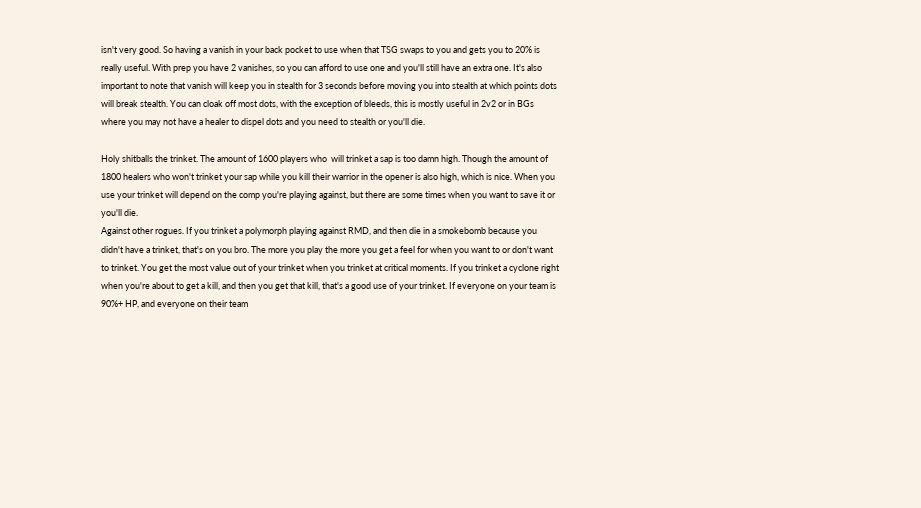isn't very good. So having a vanish in your back pocket to use when that TSG swaps to you and gets you to 20% is really useful. With prep you have 2 vanishes, so you can afford to use one and you'll still have an extra one. It's also important to note that vanish will keep you in stealth for 3 seconds before moving you into stealth at which points dots will break stealth. You can cloak off most dots, with the exception of bleeds, this is mostly useful in 2v2 or in BGs where you may not have a healer to dispel dots and you need to stealth or you'll die.

Holy shitballs the trinket. The amount of 1600 players who  will trinket a sap is too damn high. Though the amount of 1800 healers who won't trinket your sap while you kill their warrior in the opener is also high, which is nice. When you use your trinket will depend on the comp you're playing against, but there are some times when you want to save it or you'll die.
Against other rogues. If you trinket a polymorph playing against RMD, and then die in a smokebomb because you didn't have a trinket, that's on you bro. The more you play the more you get a feel for when you want to or don't want to trinket. You get the most value out of your trinket when you trinket at critical moments. If you trinket a cyclone right when you're about to get a kill, and then you get that kill, that's a good use of your trinket. If everyone on your team is 90%+ HP, and everyone on their team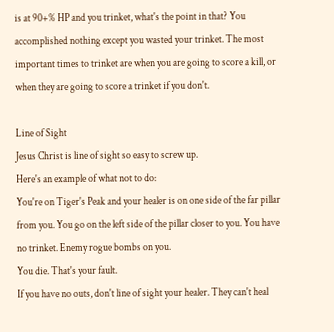is at 90+% HP and you trinket, what's the point in that? You accomplished nothing except you wasted your trinket. The most important times to trinket are when you are going to score a kill, or when they are going to score a trinket if you don't.

Line of Sight
Jesus Christ is line of sight so easy to screw up.
Here's an example of what not to do:
You're on Tiger's Peak and your healer is on one side of the far pillar from you. You go on the left side of the pillar closer to you. You have no trinket. Enemy rogue bombs on you.
You die. That's your fault.
If you have no outs, don't line of sight your healer. They can't heal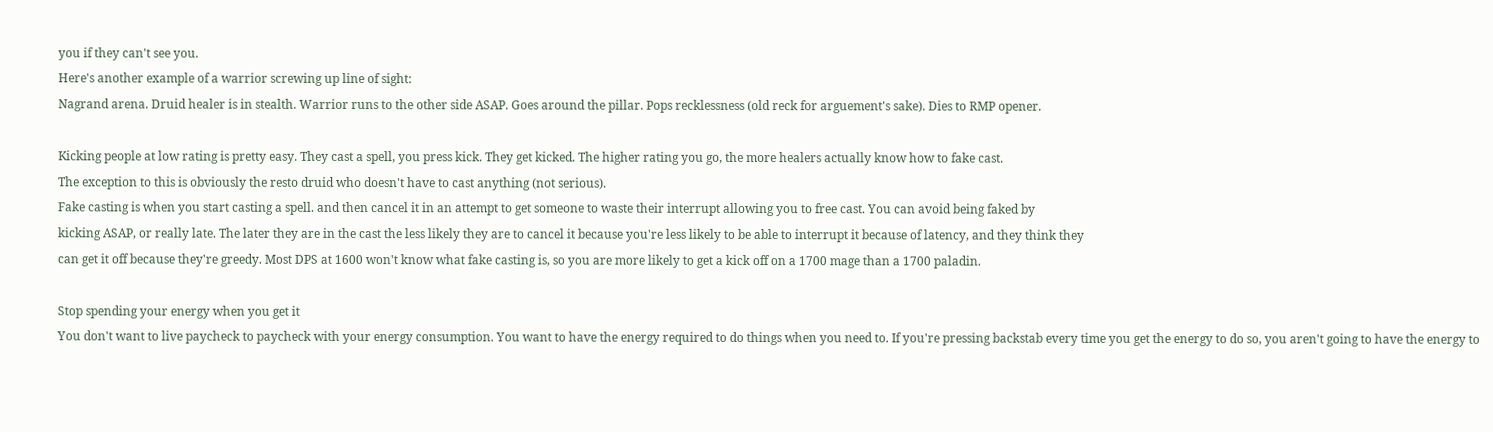you if they can't see you.
Here's another example of a warrior screwing up line of sight:
Nagrand arena. Druid healer is in stealth. Warrior runs to the other side ASAP. Goes around the pillar. Pops recklessness (old reck for arguement's sake). Dies to RMP opener.

Kicking people at low rating is pretty easy. They cast a spell, you press kick. They get kicked. The higher rating you go, the more healers actually know how to fake cast.
The exception to this is obviously the resto druid who doesn't have to cast anything (not serious).
Fake casting is when you start casting a spell. and then cancel it in an attempt to get someone to waste their interrupt allowing you to free cast. You can avoid being faked by
kicking ASAP, or really late. The later they are in the cast the less likely they are to cancel it because you're less likely to be able to interrupt it because of latency, and they think they
can get it off because they're greedy. Most DPS at 1600 won't know what fake casting is, so you are more likely to get a kick off on a 1700 mage than a 1700 paladin.

Stop spending your energy when you get it
You don't want to live paycheck to paycheck with your energy consumption. You want to have the energy required to do things when you need to. If you're pressing backstab every time you get the energy to do so, you aren't going to have the energy to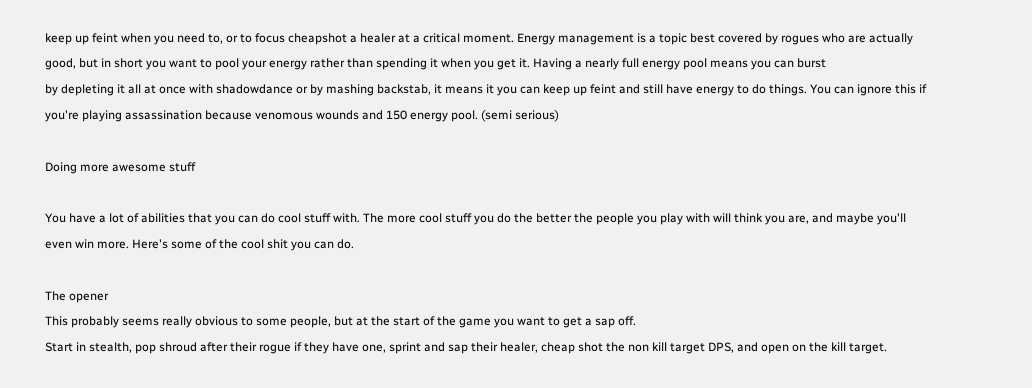keep up feint when you need to, or to focus cheapshot a healer at a critical moment. Energy management is a topic best covered by rogues who are actually good, but in short you want to pool your energy rather than spending it when you get it. Having a nearly full energy pool means you can burst
by depleting it all at once with shadowdance or by mashing backstab, it means it you can keep up feint and still have energy to do things. You can ignore this if you're playing assassination because venomous wounds and 150 energy pool. (semi serious)

Doing more awesome stuff

You have a lot of abilities that you can do cool stuff with. The more cool stuff you do the better the people you play with will think you are, and maybe you'll even win more. Here's some of the cool shit you can do.

The opener
This probably seems really obvious to some people, but at the start of the game you want to get a sap off.
Start in stealth, pop shroud after their rogue if they have one, sprint and sap their healer, cheap shot the non kill target DPS, and open on the kill target.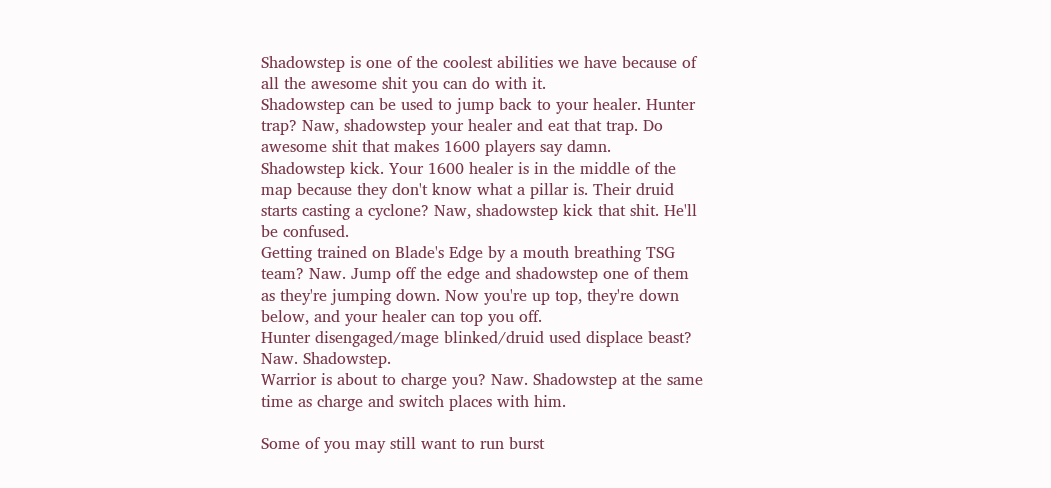Shadowstep is one of the coolest abilities we have because of all the awesome shit you can do with it.
Shadowstep can be used to jump back to your healer. Hunter trap? Naw, shadowstep your healer and eat that trap. Do awesome shit that makes 1600 players say damn.
Shadowstep kick. Your 1600 healer is in the middle of the map because they don't know what a pillar is. Their druid starts casting a cyclone? Naw, shadowstep kick that shit. He'll be confused.
Getting trained on Blade's Edge by a mouth breathing TSG team? Naw. Jump off the edge and shadowstep one of them as they're jumping down. Now you're up top, they're down below, and your healer can top you off.
Hunter disengaged/mage blinked/druid used displace beast? Naw. Shadowstep.
Warrior is about to charge you? Naw. Shadowstep at the same time as charge and switch places with him.

Some of you may still want to run burst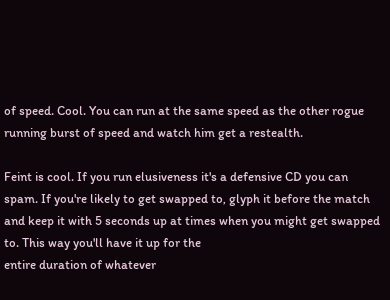of speed. Cool. You can run at the same speed as the other rogue running burst of speed and watch him get a restealth.

Feint is cool. If you run elusiveness it's a defensive CD you can spam. If you're likely to get swapped to, glyph it before the match and keep it with 5 seconds up at times when you might get swapped to. This way you'll have it up for the
entire duration of whatever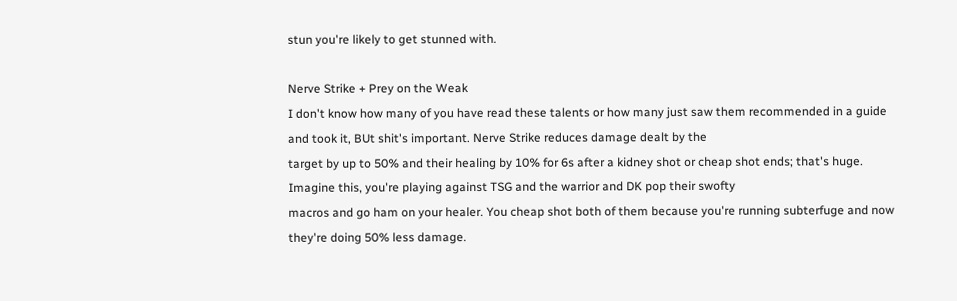stun you're likely to get stunned with.

Nerve Strike + Prey on the Weak
I don't know how many of you have read these talents or how many just saw them recommended in a guide and took it, BUt shit's important. Nerve Strike reduces damage dealt by the
target by up to 50% and their healing by 10% for 6s after a kidney shot or cheap shot ends; that's huge. Imagine this, you're playing against TSG and the warrior and DK pop their swofty
macros and go ham on your healer. You cheap shot both of them because you're running subterfuge and now they're doing 50% less damage.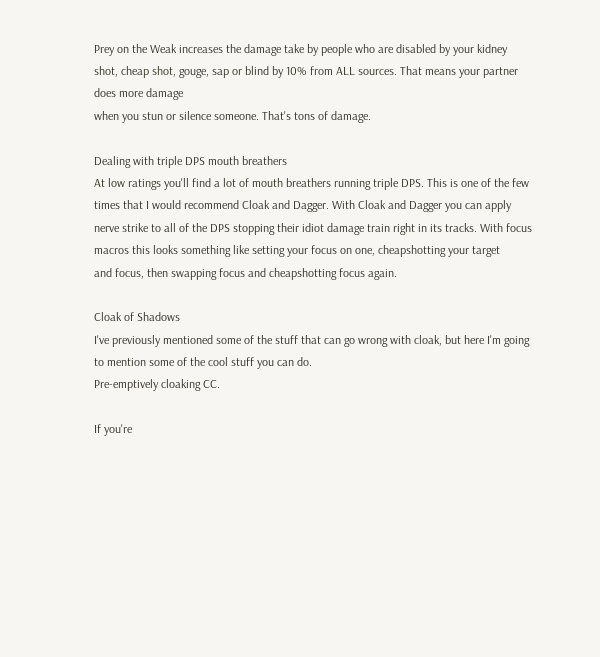Prey on the Weak increases the damage take by people who are disabled by your kidney shot, cheap shot, gouge, sap or blind by 10% from ALL sources. That means your partner does more damage
when you stun or silence someone. That's tons of damage.

Dealing with triple DPS mouth breathers
At low ratings you'll find a lot of mouth breathers running triple DPS. This is one of the few times that I would recommend Cloak and Dagger. With Cloak and Dagger you can apply
nerve strike to all of the DPS stopping their idiot damage train right in its tracks. With focus macros this looks something like setting your focus on one, cheapshotting your target
and focus, then swapping focus and cheapshotting focus again.

Cloak of Shadows
I've previously mentioned some of the stuff that can go wrong with cloak, but here I'm going to mention some of the cool stuff you can do.
Pre-emptively cloaking CC.

If you're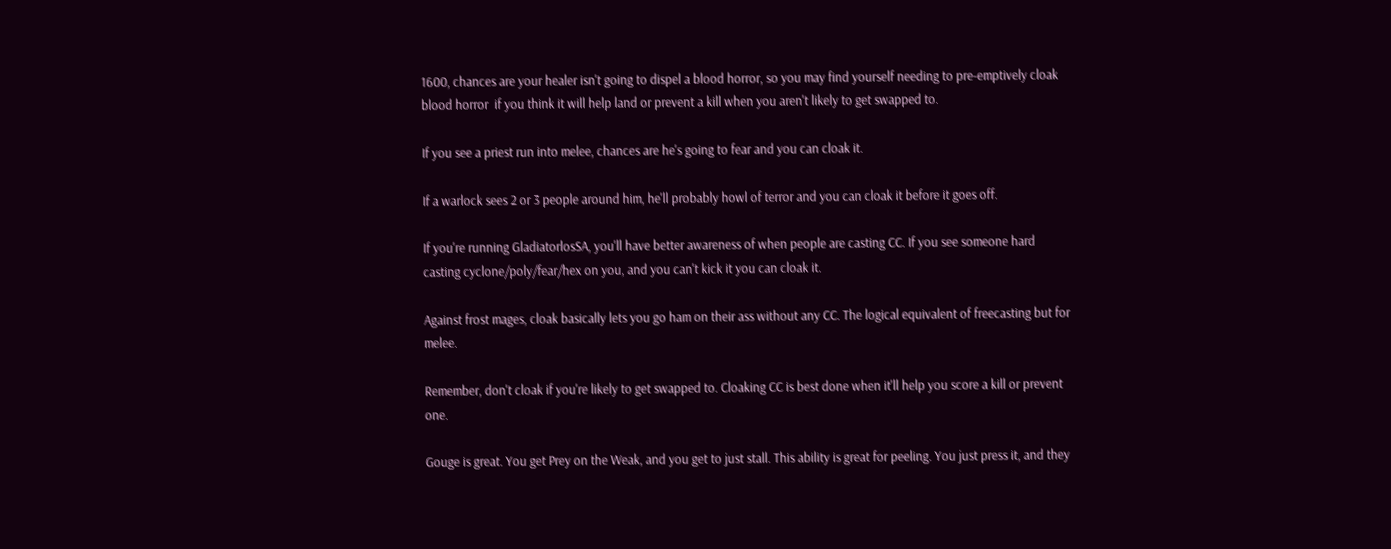1600, chances are your healer isn't going to dispel a blood horror, so you may find yourself needing to pre-emptively cloak blood horror  if you think it will help land or prevent a kill when you aren't likely to get swapped to.

If you see a priest run into melee, chances are he's going to fear and you can cloak it.

If a warlock sees 2 or 3 people around him, he'll probably howl of terror and you can cloak it before it goes off.

If you're running GladiatorlosSA, you'll have better awareness of when people are casting CC. If you see someone hard casting cyclone/poly/fear/hex on you, and you can't kick it you can cloak it.

Against frost mages, cloak basically lets you go ham on their ass without any CC. The logical equivalent of freecasting but for melee.

Remember, don't cloak if you're likely to get swapped to. Cloaking CC is best done when it'll help you score a kill or prevent one.

Gouge is great. You get Prey on the Weak, and you get to just stall. This ability is great for peeling. You just press it, and they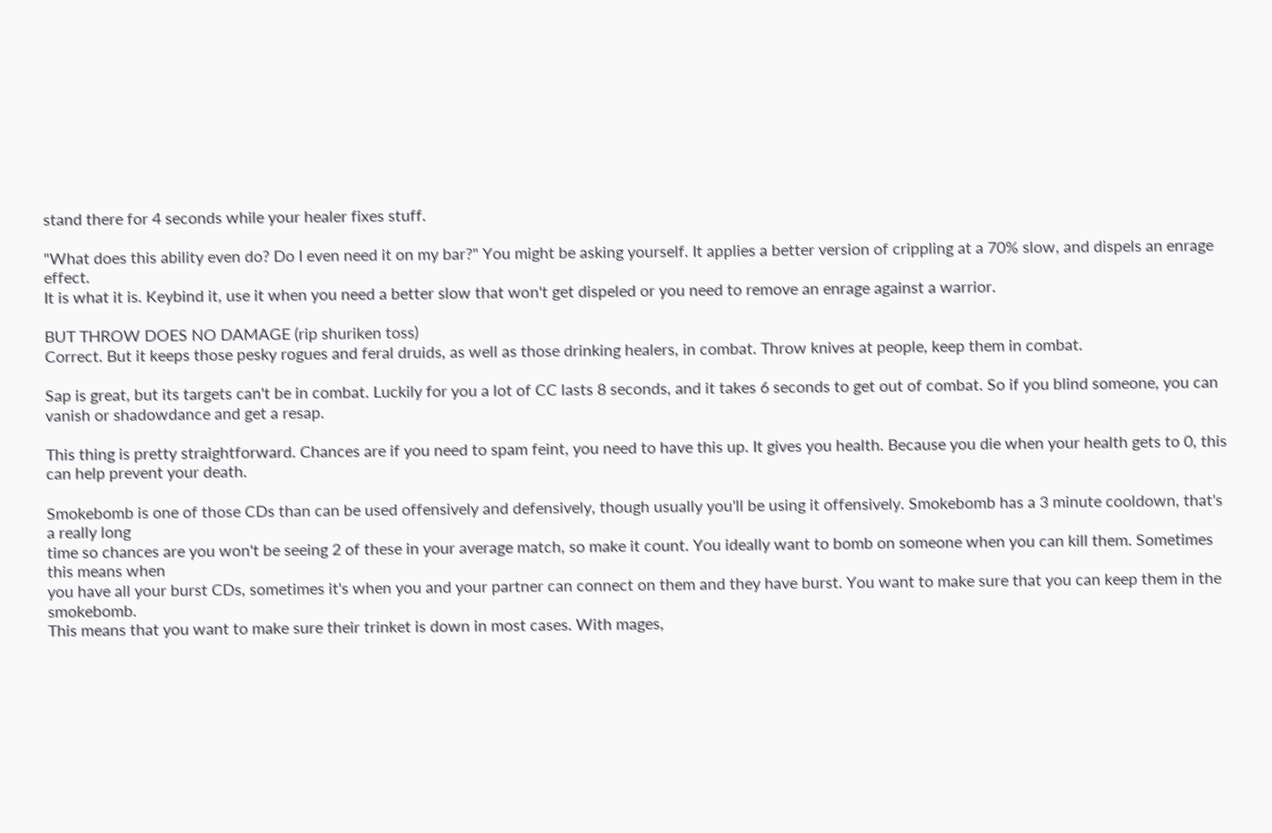stand there for 4 seconds while your healer fixes stuff.

"What does this ability even do? Do I even need it on my bar?" You might be asking yourself. It applies a better version of crippling at a 70% slow, and dispels an enrage effect.
It is what it is. Keybind it, use it when you need a better slow that won't get dispeled or you need to remove an enrage against a warrior.

BUT THROW DOES NO DAMAGE (rip shuriken toss)
Correct. But it keeps those pesky rogues and feral druids, as well as those drinking healers, in combat. Throw knives at people, keep them in combat.

Sap is great, but its targets can't be in combat. Luckily for you a lot of CC lasts 8 seconds, and it takes 6 seconds to get out of combat. So if you blind someone, you can vanish or shadowdance and get a resap.

This thing is pretty straightforward. Chances are if you need to spam feint, you need to have this up. It gives you health. Because you die when your health gets to 0, this can help prevent your death.

Smokebomb is one of those CDs than can be used offensively and defensively, though usually you'll be using it offensively. Smokebomb has a 3 minute cooldown, that's a really long
time so chances are you won't be seeing 2 of these in your average match, so make it count. You ideally want to bomb on someone when you can kill them. Sometimes this means when
you have all your burst CDs, sometimes it's when you and your partner can connect on them and they have burst. You want to make sure that you can keep them in the smokebomb.
This means that you want to make sure their trinket is down in most cases. With mages,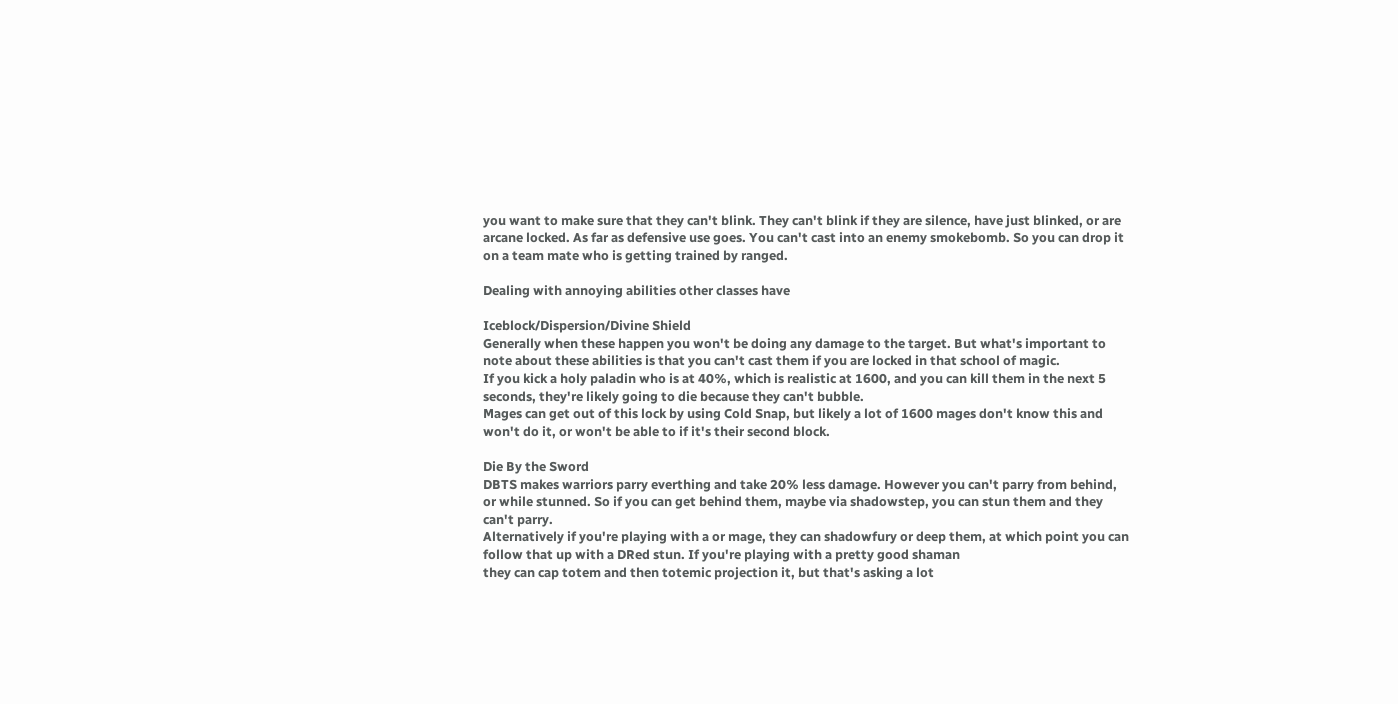you want to make sure that they can't blink. They can't blink if they are silence, have just blinked, or are arcane locked. As far as defensive use goes. You can't cast into an enemy smokebomb. So you can drop it on a team mate who is getting trained by ranged.

Dealing with annoying abilities other classes have

Iceblock/Dispersion/Divine Shield
Generally when these happen you won't be doing any damage to the target. But what's important to note about these abilities is that you can't cast them if you are locked in that school of magic.
If you kick a holy paladin who is at 40%, which is realistic at 1600, and you can kill them in the next 5 seconds, they're likely going to die because they can't bubble.
Mages can get out of this lock by using Cold Snap, but likely a lot of 1600 mages don't know this and won't do it, or won't be able to if it's their second block.

Die By the Sword
DBTS makes warriors parry everthing and take 20% less damage. However you can't parry from behind, or while stunned. So if you can get behind them, maybe via shadowstep, you can stun them and they can't parry.
Alternatively if you're playing with a or mage, they can shadowfury or deep them, at which point you can follow that up with a DRed stun. If you're playing with a pretty good shaman
they can cap totem and then totemic projection it, but that's asking a lot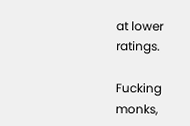at lower ratings.

Fucking monks,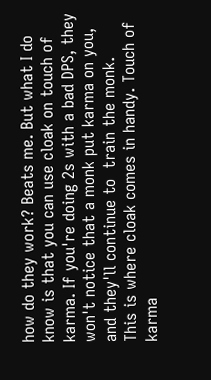how do they work? Beats me. But what I do know is that you can use cloak on touch of karma. If you're doing 2s with a bad DPS, they won't notice that a monk put karma on you, and they'll continue to  train the monk.
This is where cloak comes in handy. Touch of karma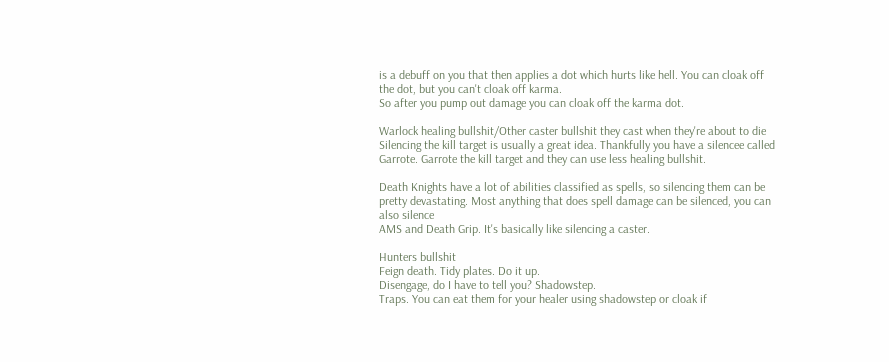is a debuff on you that then applies a dot which hurts like hell. You can cloak off the dot, but you can't cloak off karma.
So after you pump out damage you can cloak off the karma dot.

Warlock healing bullshit/Other caster bullshit they cast when they're about to die
Silencing the kill target is usually a great idea. Thankfully you have a silencee called Garrote. Garrote the kill target and they can use less healing bullshit.

Death Knights have a lot of abilities classified as spells, so silencing them can be pretty devastating. Most anything that does spell damage can be silenced, you can also silence
AMS and Death Grip. It's basically like silencing a caster.

Hunters bullshit
Feign death. Tidy plates. Do it up.
Disengage, do I have to tell you? Shadowstep.
Traps. You can eat them for your healer using shadowstep or cloak if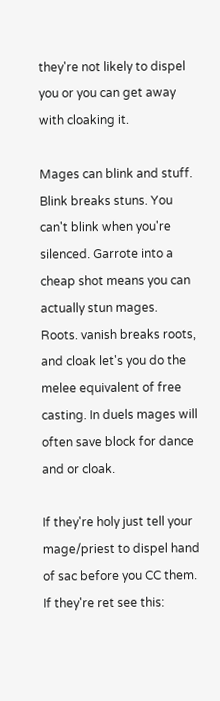they're not likely to dispel you or you can get away with cloaking it.

Mages can blink and stuff. Blink breaks stuns. You can't blink when you're silenced. Garrote into a cheap shot means you can actually stun mages.
Roots. vanish breaks roots, and cloak let's you do the melee equivalent of free casting. In duels mages will often save block for dance and or cloak.

If they're holy just tell your mage/priest to dispel hand of sac before you CC them.
If they're ret see this: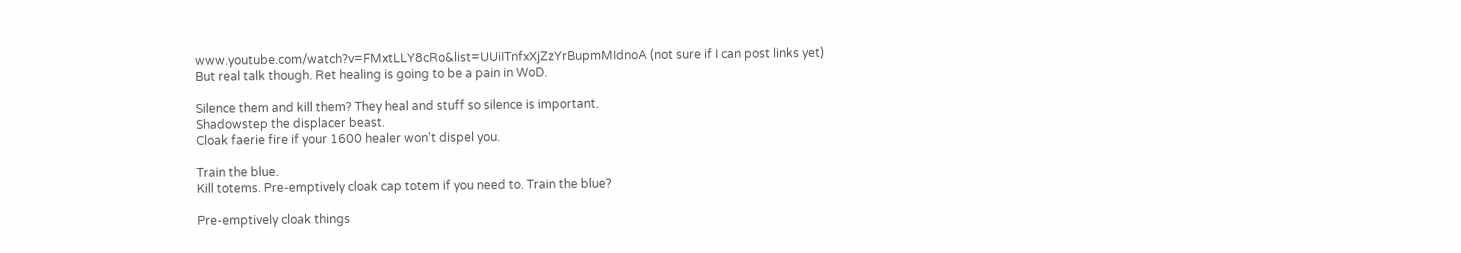www.youtube.com/watch?v=FMxtLLY8cRo&list=UUiITnfxXjZzYrBupmMIdnoA (not sure if I can post links yet)
But real talk though. Ret healing is going to be a pain in WoD.

Silence them and kill them? They heal and stuff so silence is important.
Shadowstep the displacer beast.
Cloak faerie fire if your 1600 healer won't dispel you.

Train the blue.
Kill totems. Pre-emptively cloak cap totem if you need to. Train the blue?

Pre-emptively cloak things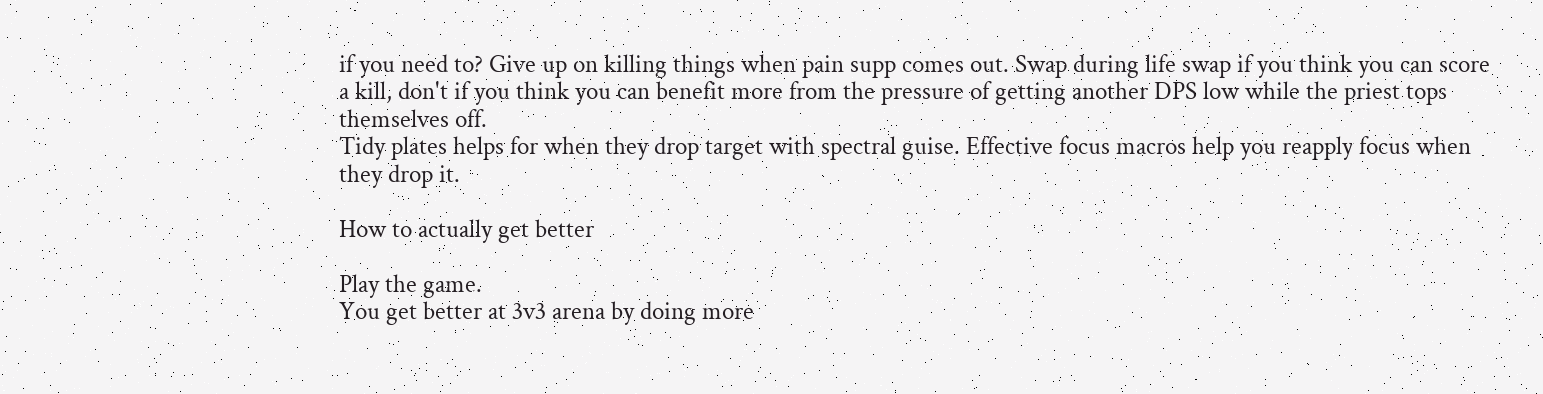if you need to? Give up on killing things when pain supp comes out. Swap during life swap if you think you can score a kill, don't if you think you can benefit more from the pressure of getting another DPS low while the priest tops themselves off.
Tidy plates helps for when they drop target with spectral guise. Effective focus macros help you reapply focus when they drop it.

How to actually get better

Play the game.
You get better at 3v3 arena by doing more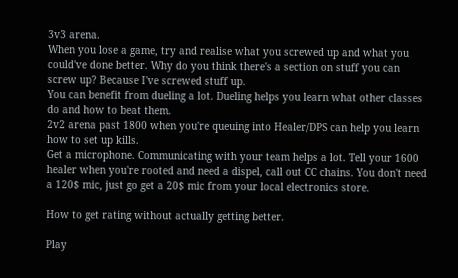3v3 arena.
When you lose a game, try and realise what you screwed up and what you could've done better. Why do you think there's a section on stuff you can screw up? Because I've screwed stuff up.
You can benefit from dueling a lot. Dueling helps you learn what other classes do and how to beat them.
2v2 arena past 1800 when you're queuing into Healer/DPS can help you learn how to set up kills.
Get a microphone. Communicating with your team helps a lot. Tell your 1600 healer when you're rooted and need a dispel, call out CC chains. You don't need a 120$ mic, just go get a 20$ mic from your local electronics store.

How to get rating without actually getting better.

Play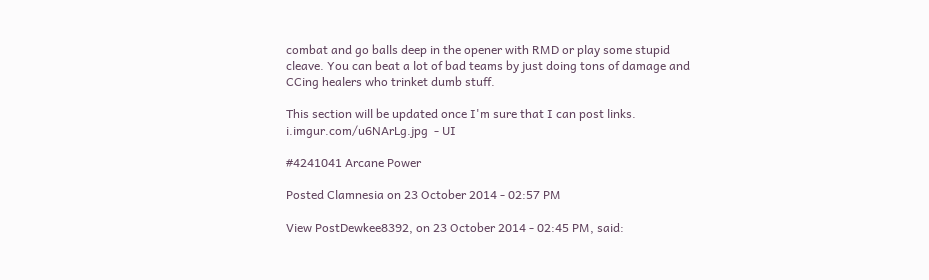combat and go balls deep in the opener with RMD or play some stupid cleave. You can beat a lot of bad teams by just doing tons of damage and CCing healers who trinket dumb stuff.

This section will be updated once I'm sure that I can post links.
i.imgur.com/u6NArLg.jpg  - UI

#4241041 Arcane Power

Posted Clamnesia on 23 October 2014 - 02:57 PM

View PostDewkee8392, on 23 October 2014 - 02:45 PM, said: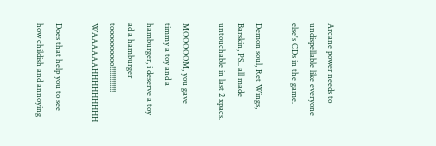Arcane power needs to undispellable like everyone else's CDs in the game.

Demon soul, Ret Wings, Barskin, PS.. all made untouchable in last 2 xpacs.

MOOOOOM, you gave timmy a toy and a hamburger, i deserve a toy ad a hamburger toooooooooo!!!!!!!!!!!!! WAAAAAAHHHHHHHHH

Does that help you to see how childish and annoying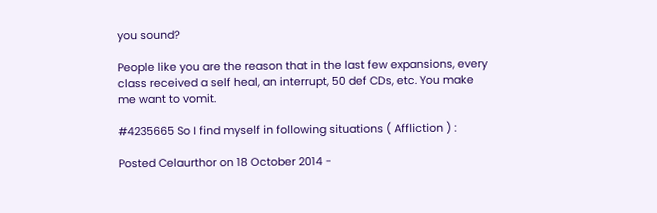you sound?

People like you are the reason that in the last few expansions, every class received a self heal, an interrupt, 50 def CDs, etc. You make me want to vomit.

#4235665 So I find myself in following situations ( Affliction ) :

Posted Celaurthor on 18 October 2014 -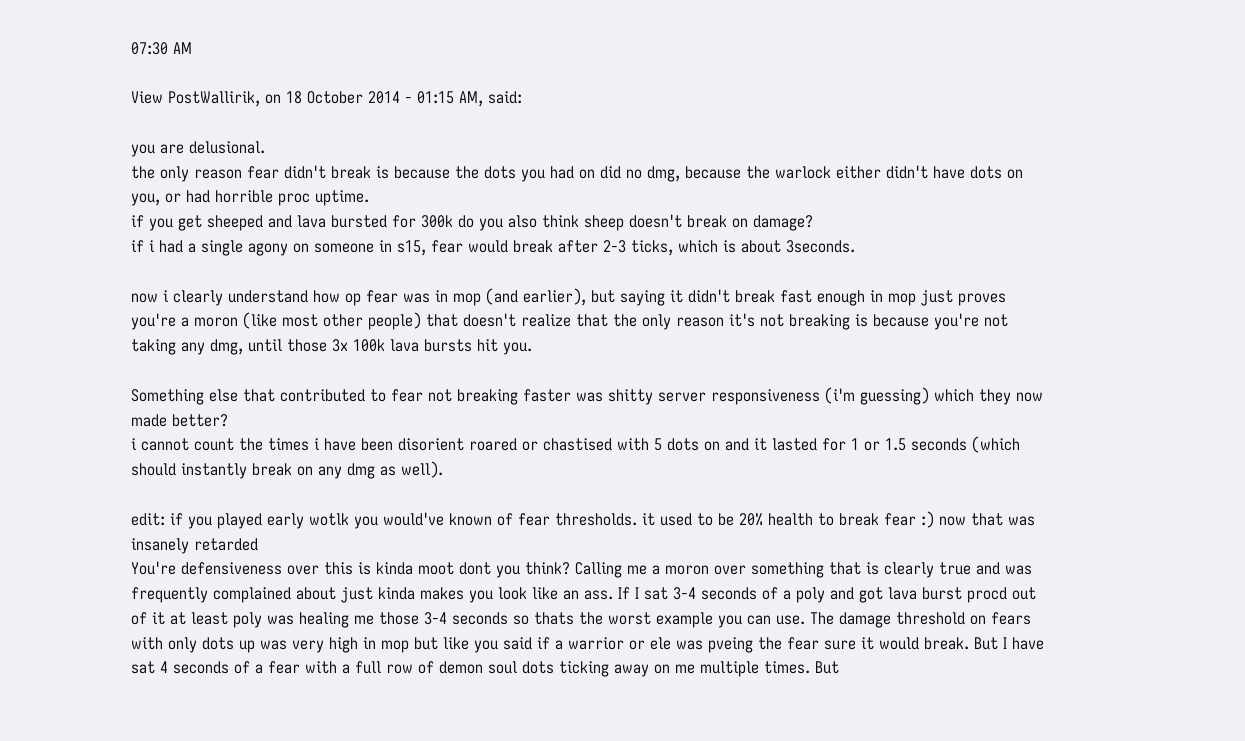07:30 AM

View PostWallirik, on 18 October 2014 - 01:15 AM, said:

you are delusional.
the only reason fear didn't break is because the dots you had on did no dmg, because the warlock either didn't have dots on you, or had horrible proc uptime.
if you get sheeped and lava bursted for 300k do you also think sheep doesn't break on damage?
if i had a single agony on someone in s15, fear would break after 2-3 ticks, which is about 3seconds.

now i clearly understand how op fear was in mop (and earlier), but saying it didn't break fast enough in mop just proves you're a moron (like most other people) that doesn't realize that the only reason it's not breaking is because you're not taking any dmg, until those 3x 100k lava bursts hit you.

Something else that contributed to fear not breaking faster was shitty server responsiveness (i'm guessing) which they now made better?
i cannot count the times i have been disorient roared or chastised with 5 dots on and it lasted for 1 or 1.5 seconds (which should instantly break on any dmg as well).

edit: if you played early wotlk you would've known of fear thresholds. it used to be 20% health to break fear :) now that was insanely retarded
You're defensiveness over this is kinda moot dont you think? Calling me a moron over something that is clearly true and was frequently complained about just kinda makes you look like an ass. If I sat 3-4 seconds of a poly and got lava burst procd out of it at least poly was healing me those 3-4 seconds so thats the worst example you can use. The damage threshold on fears with only dots up was very high in mop but like you said if a warrior or ele was pveing the fear sure it would break. But I have sat 4 seconds of a fear with a full row of demon soul dots ticking away on me multiple times. But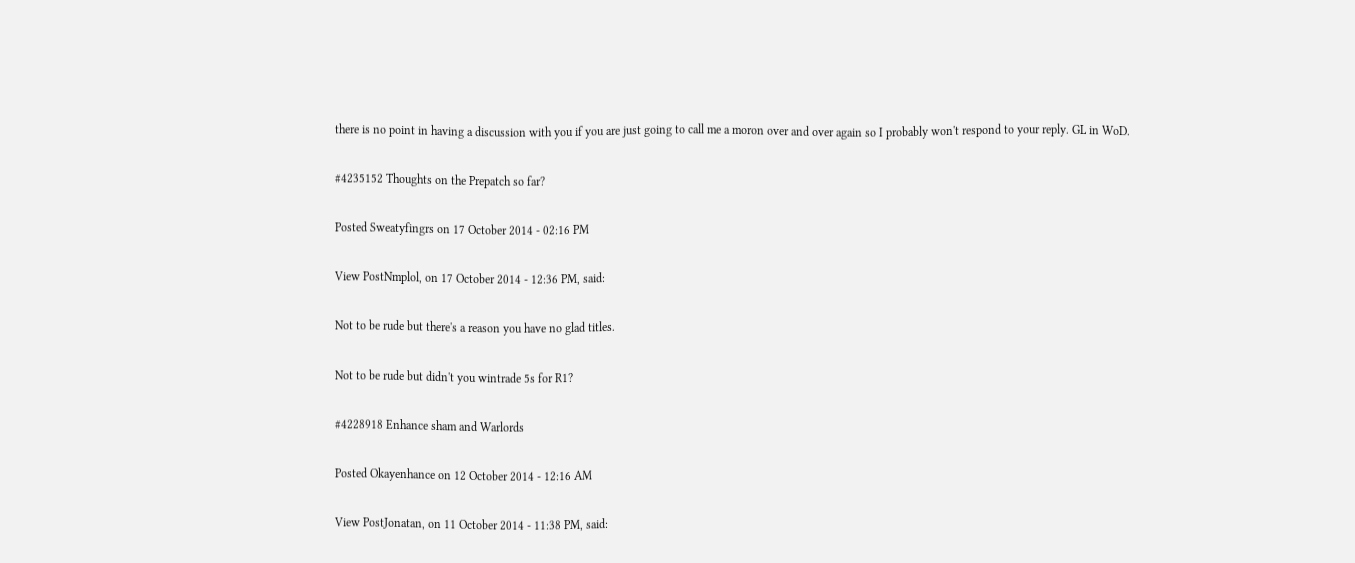there is no point in having a discussion with you if you are just going to call me a moron over and over again so I probably won't respond to your reply. GL in WoD.

#4235152 Thoughts on the Prepatch so far?

Posted Sweatyfingrs on 17 October 2014 - 02:16 PM

View PostNmplol, on 17 October 2014 - 12:36 PM, said:

Not to be rude but there's a reason you have no glad titles.

Not to be rude but didn't you wintrade 5s for R1?

#4228918 Enhance sham and Warlords

Posted Okayenhance on 12 October 2014 - 12:16 AM

View PostJonatan, on 11 October 2014 - 11:38 PM, said: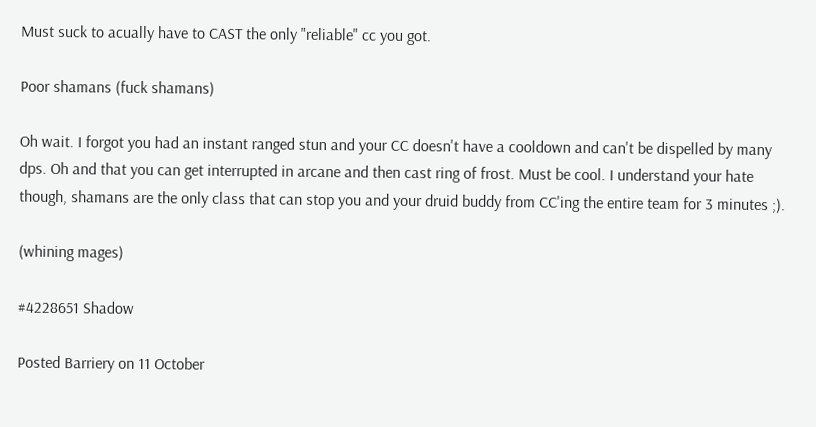Must suck to acually have to CAST the only "reliable" cc you got.

Poor shamans (fuck shamans)

Oh wait. I forgot you had an instant ranged stun and your CC doesn't have a cooldown and can't be dispelled by many dps. Oh and that you can get interrupted in arcane and then cast ring of frost. Must be cool. I understand your hate though, shamans are the only class that can stop you and your druid buddy from CC'ing the entire team for 3 minutes ;).

(whining mages)

#4228651 Shadow

Posted Barriery on 11 October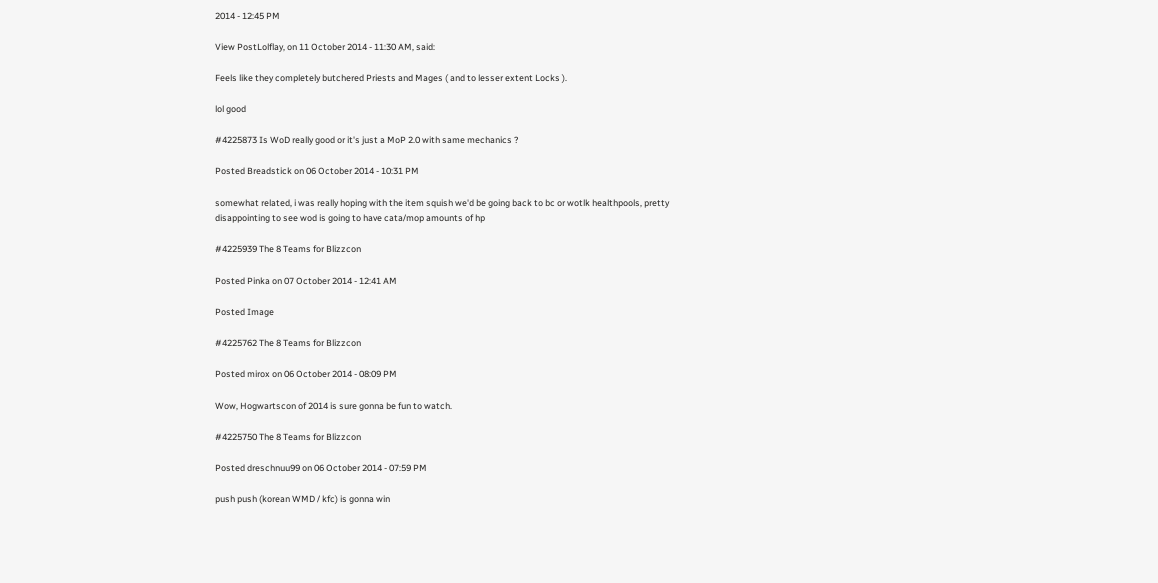2014 - 12:45 PM

View PostLolflay, on 11 October 2014 - 11:30 AM, said:

Feels like they completely butchered Priests and Mages ( and to lesser extent Locks ).

lol good

#4225873 Is WoD really good or it's just a MoP 2.0 with same mechanics ?

Posted Breadstick on 06 October 2014 - 10:31 PM

somewhat related, i was really hoping with the item squish we'd be going back to bc or wotlk healthpools, pretty disappointing to see wod is going to have cata/mop amounts of hp

#4225939 The 8 Teams for Blizzcon

Posted Pinka on 07 October 2014 - 12:41 AM

Posted Image

#4225762 The 8 Teams for Blizzcon

Posted mirox on 06 October 2014 - 08:09 PM

Wow, Hogwartscon of 2014 is sure gonna be fun to watch.

#4225750 The 8 Teams for Blizzcon

Posted dreschnuu99 on 06 October 2014 - 07:59 PM

push push (korean WMD / kfc) is gonna win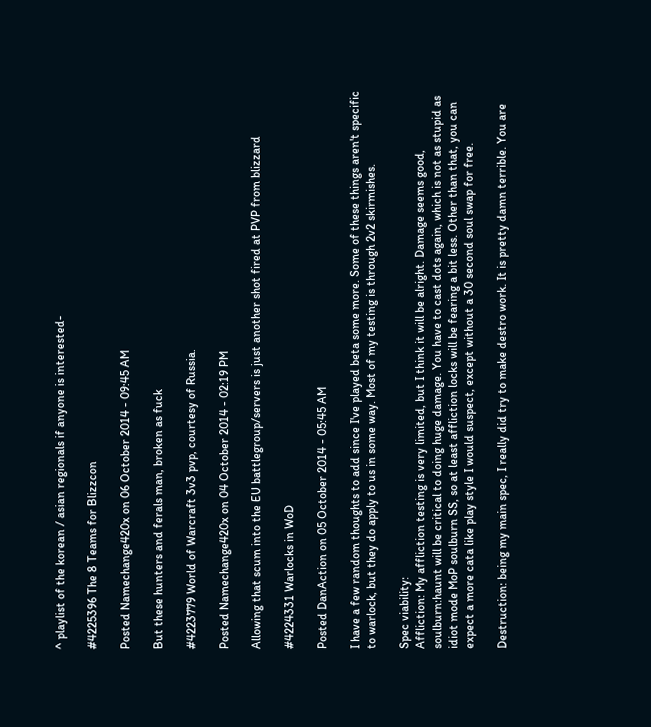^ playlist of the korean / asian regionals if anyone is interested-

#4225396 The 8 Teams for Blizzcon

Posted Namechange420x on 06 October 2014 - 09:45 AM

But these hunters and ferals man, broken as fuck

#4223779 World of Warcraft 3v3 pvp, courtesy of Russia.

Posted Namechange420x on 04 October 2014 - 02:19 PM

Allowing that scum into the EU battlegroup/servers is just another shot fired at PVP from blizzard

#4224331 Warlocks in WoD

Posted DanAction on 05 October 2014 - 05:45 AM

I have a few random thoughts to add since I've played beta some more. Some of these things aren't specific to warlock, but they do apply to us in some way. Most of my testing is through 2v2 skirmishes.

Spec viability:
Affliction: My affliction testing is very limited, but I think it will be alright. Damage seems good, soulburn:haunt will be critical to doing huge damage. You have to cast dots again, which is not as stupid as idiot mode MoP soulburn SS, so at least affliction locks will be fearing a bit less. Other than that, you can expect a more cata like play style I would suspect, except without a 30 second soul swap for free.

Destruction: being my main spec, I really did try to make destro work. It is pretty damn terrible. You are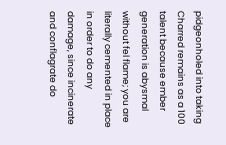pidgeonholed into taking Charred remains as a 100 talent because ember generation is abysmal without fel flame; you are literally cemented in place in order to do any damage, since incinerate and conflagrate do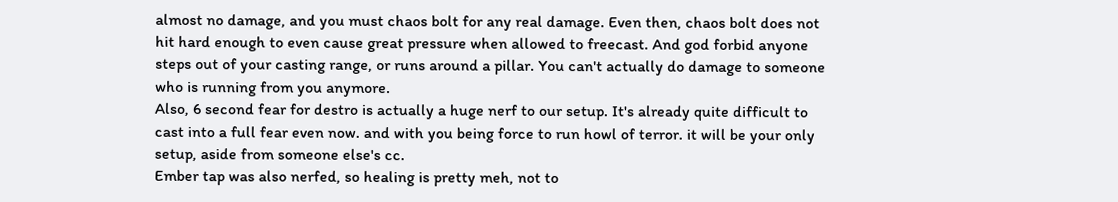almost no damage, and you must chaos bolt for any real damage. Even then, chaos bolt does not hit hard enough to even cause great pressure when allowed to freecast. And god forbid anyone steps out of your casting range, or runs around a pillar. You can't actually do damage to someone who is running from you anymore.
Also, 6 second fear for destro is actually a huge nerf to our setup. It's already quite difficult to cast into a full fear even now. and with you being force to run howl of terror. it will be your only setup, aside from someone else's cc.
Ember tap was also nerfed, so healing is pretty meh, not to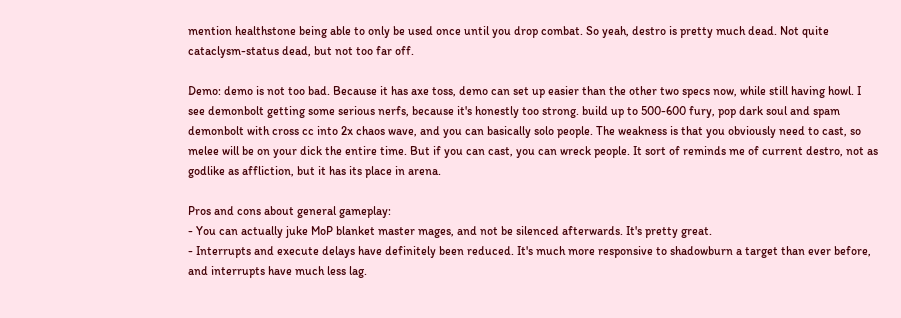mention healthstone being able to only be used once until you drop combat. So yeah, destro is pretty much dead. Not quite cataclysm-status dead, but not too far off.

Demo: demo is not too bad. Because it has axe toss, demo can set up easier than the other two specs now, while still having howl. I see demonbolt getting some serious nerfs, because it's honestly too strong. build up to 500-600 fury, pop dark soul and spam demonbolt with cross cc into 2x chaos wave, and you can basically solo people. The weakness is that you obviously need to cast, so melee will be on your dick the entire time. But if you can cast, you can wreck people. It sort of reminds me of current destro, not as godlike as affliction, but it has its place in arena.

Pros and cons about general gameplay:
- You can actually juke MoP blanket master mages, and not be silenced afterwards. It's pretty great.
- Interrupts and execute delays have definitely been reduced. It's much more responsive to shadowburn a target than ever before, and interrupts have much less lag.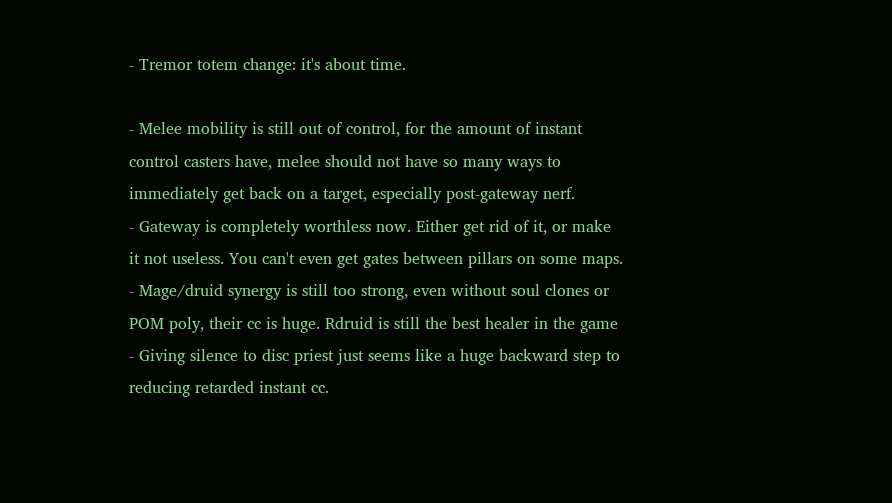- Tremor totem change: it's about time.

- Melee mobility is still out of control, for the amount of instant control casters have, melee should not have so many ways to immediately get back on a target, especially post-gateway nerf.
- Gateway is completely worthless now. Either get rid of it, or make it not useless. You can't even get gates between pillars on some maps.
- Mage/druid synergy is still too strong, even without soul clones or POM poly, their cc is huge. Rdruid is still the best healer in the game
- Giving silence to disc priest just seems like a huge backward step to reducing retarded instant cc.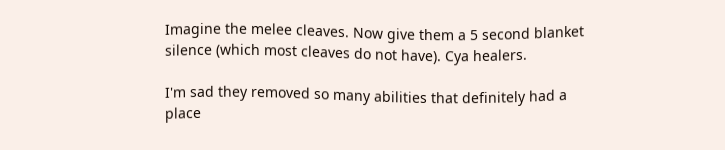Imagine the melee cleaves. Now give them a 5 second blanket silence (which most cleaves do not have). Cya healers.

I'm sad they removed so many abilities that definitely had a place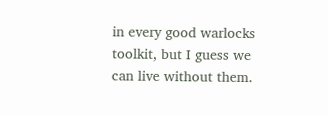in every good warlocks toolkit, but I guess we can live without them.